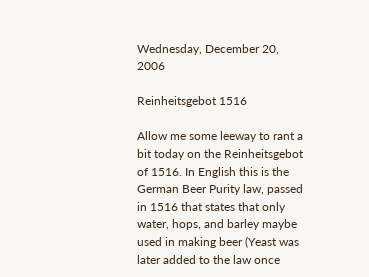Wednesday, December 20, 2006

Reinheitsgebot 1516

Allow me some leeway to rant a bit today on the Reinheitsgebot of 1516. In English this is the German Beer Purity law, passed in 1516 that states that only water, hops, and barley maybe used in making beer (Yeast was later added to the law once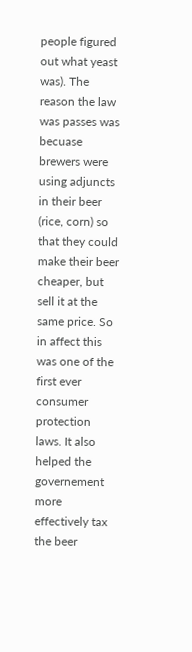people figured out what yeast was). The reason the law was passes was becuase brewers were using adjuncts in their beer (rice, corn) so that they could make their beer cheaper, but sell it at the same price. So in affect this was one of the first ever consumer protection laws. It also helped the governement more effectively tax the beer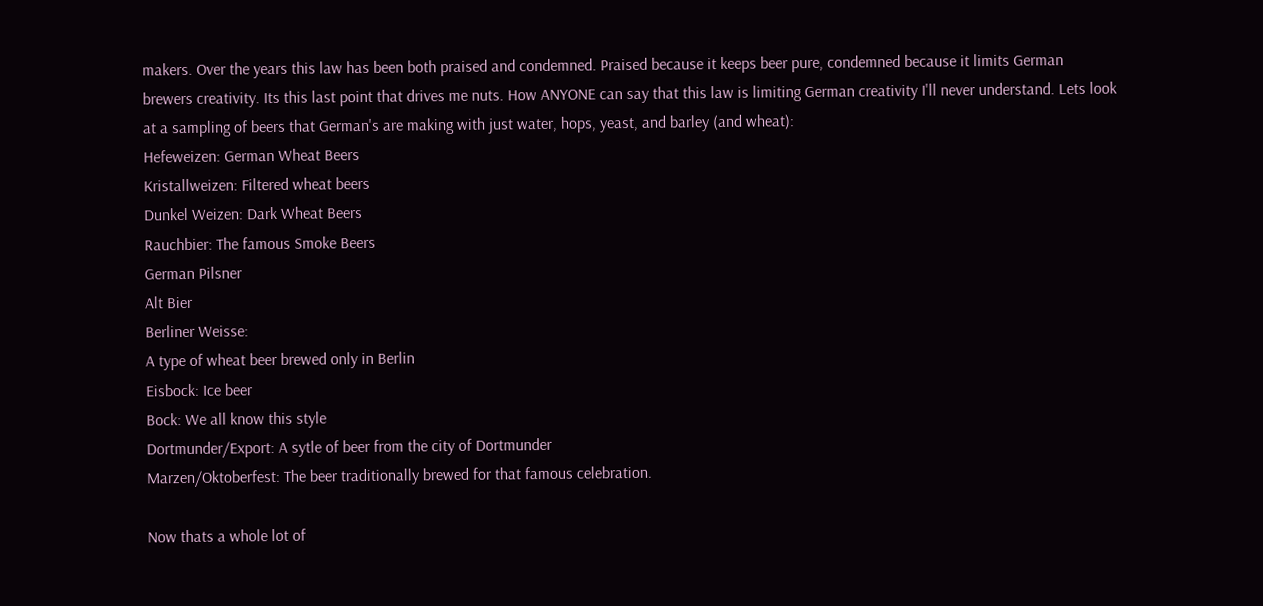makers. Over the years this law has been both praised and condemned. Praised because it keeps beer pure, condemned because it limits German brewers creativity. Its this last point that drives me nuts. How ANYONE can say that this law is limiting German creativity I'll never understand. Lets look at a sampling of beers that German's are making with just water, hops, yeast, and barley (and wheat):
Hefeweizen: German Wheat Beers
Kristallweizen: Filtered wheat beers
Dunkel Weizen: Dark Wheat Beers
Rauchbier: The famous Smoke Beers
German Pilsner
Alt Bier
Berliner Weisse:
A type of wheat beer brewed only in Berlin
Eisbock: Ice beer
Bock: We all know this style
Dortmunder/Export: A sytle of beer from the city of Dortmunder
Marzen/Oktoberfest: The beer traditionally brewed for that famous celebration.

Now thats a whole lot of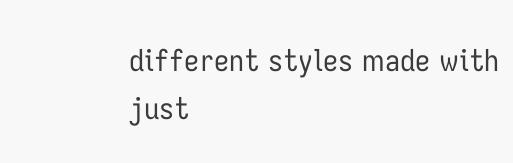different styles made with just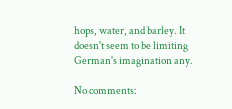hops, water, and barley. It doesn't seem to be limiting German's imagination any.

No comments: